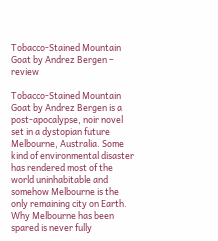Tobacco-Stained Mountain Goat by Andrez Bergen – review

Tobacco-Stained Mountain Goat by Andrez Bergen is a post-apocalypse, noir novel set in a dystopian future Melbourne, Australia. Some kind of environmental disaster has rendered most of the world uninhabitable and somehow Melbourne is the only remaining city on Earth. Why Melbourne has been spared is never fully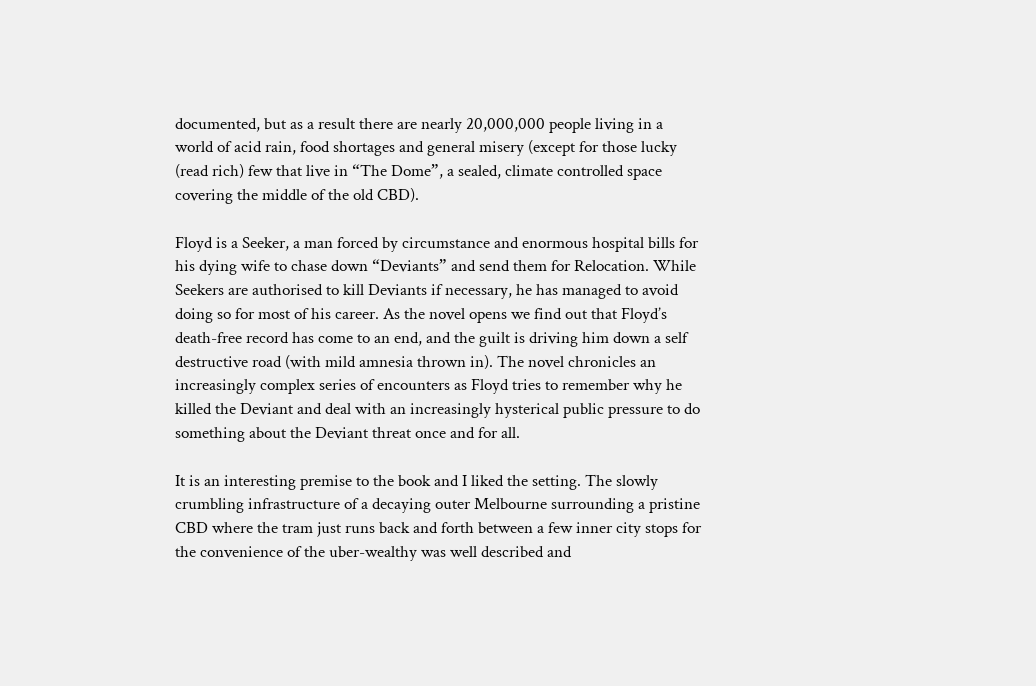documented, but as a result there are nearly 20,000,000 people living in a world of acid rain, food shortages and general misery (except for those lucky (read rich) few that live in “The Dome”, a sealed, climate controlled space covering the middle of the old CBD).

Floyd is a Seeker, a man forced by circumstance and enormous hospital bills for his dying wife to chase down “Deviants” and send them for Relocation. While Seekers are authorised to kill Deviants if necessary, he has managed to avoid doing so for most of his career. As the novel opens we find out that Floyd’s death-free record has come to an end, and the guilt is driving him down a self destructive road (with mild amnesia thrown in). The novel chronicles an increasingly complex series of encounters as Floyd tries to remember why he killed the Deviant and deal with an increasingly hysterical public pressure to do something about the Deviant threat once and for all.

It is an interesting premise to the book and I liked the setting. The slowly crumbling infrastructure of a decaying outer Melbourne surrounding a pristine CBD where the tram just runs back and forth between a few inner city stops for the convenience of the uber-wealthy was well described and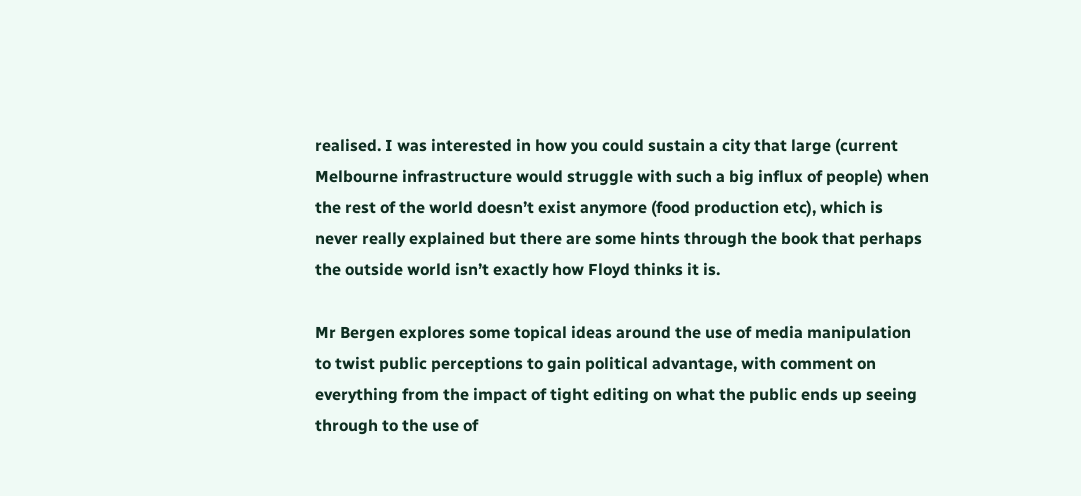realised. I was interested in how you could sustain a city that large (current Melbourne infrastructure would struggle with such a big influx of people) when the rest of the world doesn’t exist anymore (food production etc), which is never really explained but there are some hints through the book that perhaps the outside world isn’t exactly how Floyd thinks it is.

Mr Bergen explores some topical ideas around the use of media manipulation to twist public perceptions to gain political advantage, with comment on everything from the impact of tight editing on what the public ends up seeing through to the use of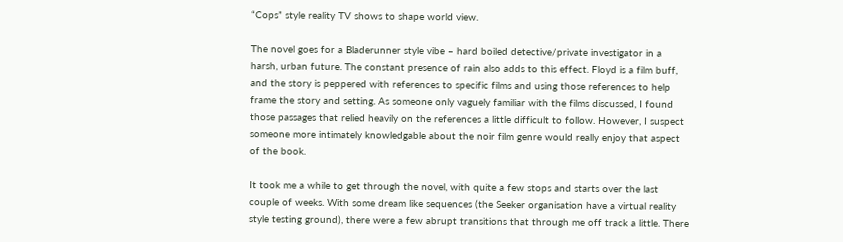“Cops” style reality TV shows to shape world view.

The novel goes for a Bladerunner style vibe – hard boiled detective/private investigator in a harsh, urban future. The constant presence of rain also adds to this effect. Floyd is a film buff, and the story is peppered with references to specific films and using those references to help frame the story and setting. As someone only vaguely familiar with the films discussed, I found those passages that relied heavily on the references a little difficult to follow. However, I suspect someone more intimately knowledgable about the noir film genre would really enjoy that aspect of the book.

It took me a while to get through the novel, with quite a few stops and starts over the last couple of weeks. With some dream like sequences (the Seeker organisation have a virtual reality style testing ground), there were a few abrupt transitions that through me off track a little. There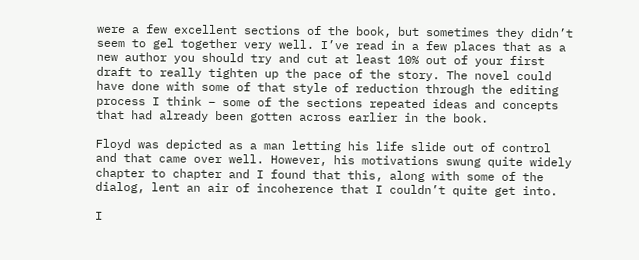were a few excellent sections of the book, but sometimes they didn’t seem to gel together very well. I’ve read in a few places that as a new author you should try and cut at least 10% out of your first draft to really tighten up the pace of the story. The novel could have done with some of that style of reduction through the editing process I think – some of the sections repeated ideas and concepts that had already been gotten across earlier in the book.

Floyd was depicted as a man letting his life slide out of control and that came over well. However, his motivations swung quite widely chapter to chapter and I found that this, along with some of the dialog, lent an air of incoherence that I couldn’t quite get into.

I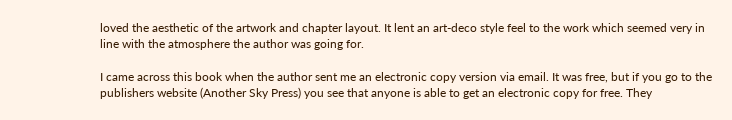loved the aesthetic of the artwork and chapter layout. It lent an art-deco style feel to the work which seemed very in line with the atmosphere the author was going for.

I came across this book when the author sent me an electronic copy version via email. It was free, but if you go to the publishers website (Another Sky Press) you see that anyone is able to get an electronic copy for free. They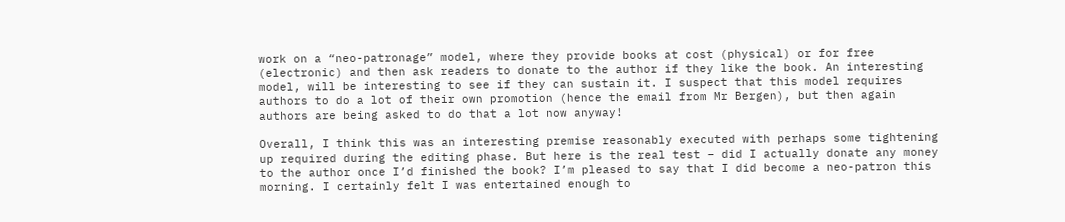work on a “neo-patronage” model, where they provide books at cost (physical) or for free (electronic) and then ask readers to donate to the author if they like the book. An interesting model, will be interesting to see if they can sustain it. I suspect that this model requires authors to do a lot of their own promotion (hence the email from Mr Bergen), but then again authors are being asked to do that a lot now anyway!

Overall, I think this was an interesting premise reasonably executed with perhaps some tightening up required during the editing phase. But here is the real test – did I actually donate any money to the author once I’d finished the book? I’m pleased to say that I did become a neo-patron this morning. I certainly felt I was entertained enough to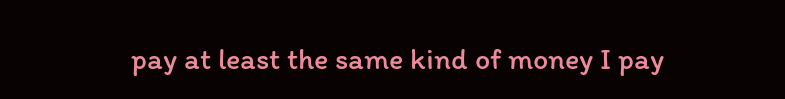pay at least the same kind of money I pay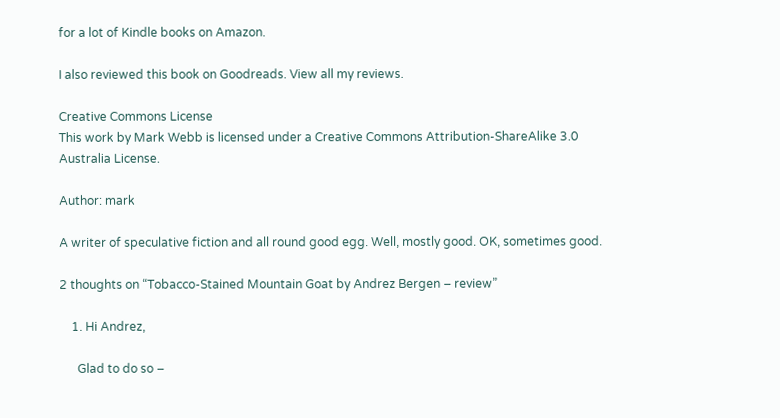for a lot of Kindle books on Amazon.

I also reviewed this book on Goodreads. View all my reviews.

Creative Commons License
This work by Mark Webb is licensed under a Creative Commons Attribution-ShareAlike 3.0 Australia License.

Author: mark

A writer of speculative fiction and all round good egg. Well, mostly good. OK, sometimes good.

2 thoughts on “Tobacco-Stained Mountain Goat by Andrez Bergen – review”

    1. Hi Andrez,

      Glad to do so –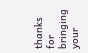thanks for bringing your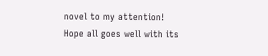novel to my attention! Hope all goes well with its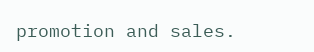promotion and sales.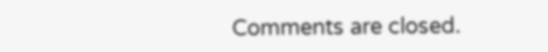Comments are closed.